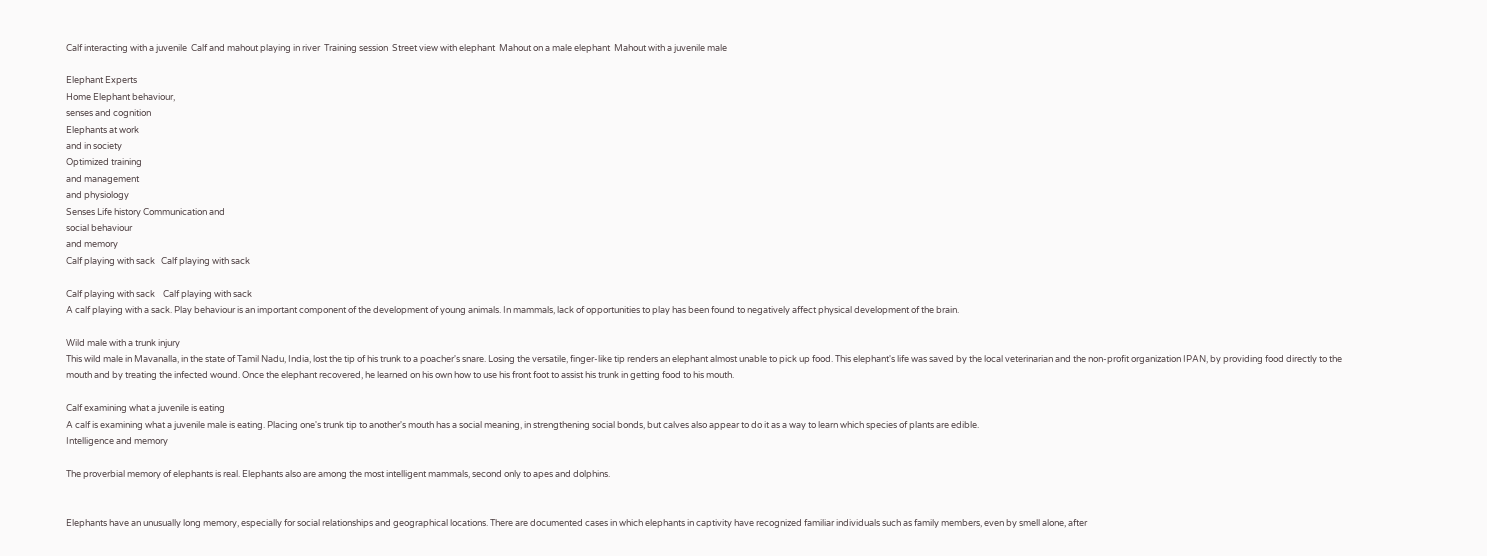Calf interacting with a juvenile  Calf and mahout playing in river  Training session  Street view with elephant  Mahout on a male elephant  Mahout with a juvenile male

Elephant Experts
Home Elephant behaviour,
senses and cognition
Elephants at work
and in society
Optimized training
and management
and physiology
Senses Life history Communication and
social behaviour
and memory
Calf playing with sack   Calf playing with sack

Calf playing with sack    Calf playing with sack
A calf playing with a sack. Play behaviour is an important component of the development of young animals. In mammals, lack of opportunities to play has been found to negatively affect physical development of the brain.

Wild male with a trunk injury
This wild male in Mavanalla, in the state of Tamil Nadu, India, lost the tip of his trunk to a poacher's snare. Losing the versatile, finger-like tip renders an elephant almost unable to pick up food. This elephant's life was saved by the local veterinarian and the non-profit organization IPAN, by providing food directly to the mouth and by treating the infected wound. Once the elephant recovered, he learned on his own how to use his front foot to assist his trunk in getting food to his mouth.

Calf examining what a juvenile is eating
A calf is examining what a juvenile male is eating. Placing one's trunk tip to another's mouth has a social meaning, in strengthening social bonds, but calves also appear to do it as a way to learn which species of plants are edible.
Intelligence and memory

The proverbial memory of elephants is real. Elephants also are among the most intelligent mammals, second only to apes and dolphins.


Elephants have an unusually long memory, especially for social relationships and geographical locations. There are documented cases in which elephants in captivity have recognized familiar individuals such as family members, even by smell alone, after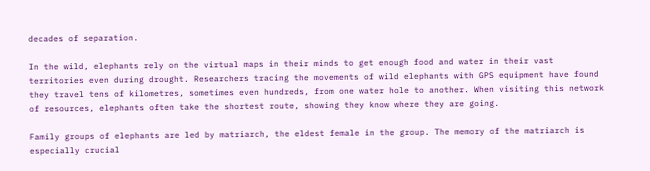decades of separation.

In the wild, elephants rely on the virtual maps in their minds to get enough food and water in their vast territories even during drought. Researchers tracing the movements of wild elephants with GPS equipment have found they travel tens of kilometres, sometimes even hundreds, from one water hole to another. When visiting this network of resources, elephants often take the shortest route, showing they know where they are going.

Family groups of elephants are led by matriarch, the eldest female in the group. The memory of the matriarch is especially crucial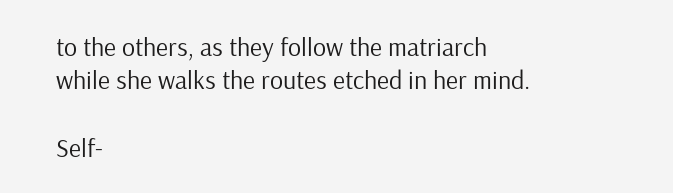to the others, as they follow the matriarch while she walks the routes etched in her mind.

Self-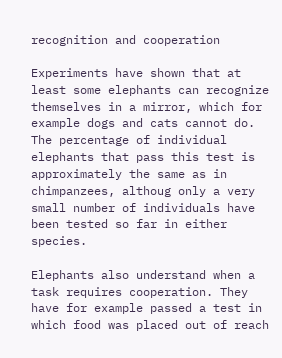recognition and cooperation

Experiments have shown that at least some elephants can recognize themselves in a mirror, which for example dogs and cats cannot do. The percentage of individual elephants that pass this test is approximately the same as in chimpanzees, althoug only a very small number of individuals have been tested so far in either species.

Elephants also understand when a task requires cooperation. They have for example passed a test in which food was placed out of reach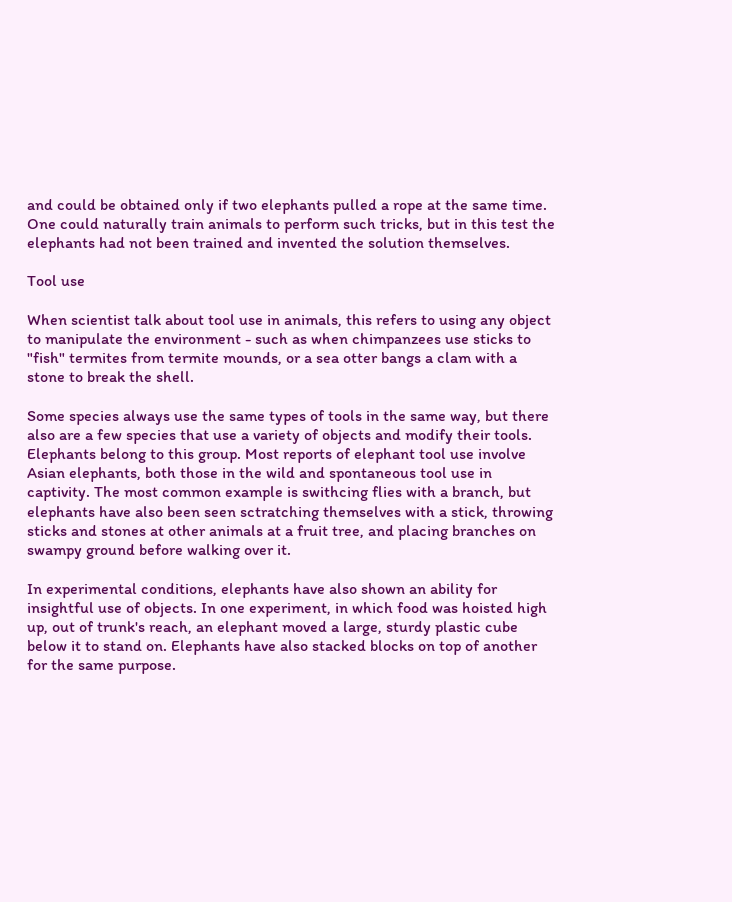and could be obtained only if two elephants pulled a rope at the same time. One could naturally train animals to perform such tricks, but in this test the elephants had not been trained and invented the solution themselves.

Tool use

When scientist talk about tool use in animals, this refers to using any object to manipulate the environment - such as when chimpanzees use sticks to "fish" termites from termite mounds, or a sea otter bangs a clam with a stone to break the shell.

Some species always use the same types of tools in the same way, but there also are a few species that use a variety of objects and modify their tools. Elephants belong to this group. Most reports of elephant tool use involve Asian elephants, both those in the wild and spontaneous tool use in captivity. The most common example is swithcing flies with a branch, but elephants have also been seen sctratching themselves with a stick, throwing sticks and stones at other animals at a fruit tree, and placing branches on swampy ground before walking over it.

In experimental conditions, elephants have also shown an ability for insightful use of objects. In one experiment, in which food was hoisted high up, out of trunk's reach, an elephant moved a large, sturdy plastic cube below it to stand on. Elephants have also stacked blocks on top of another for the same purpose.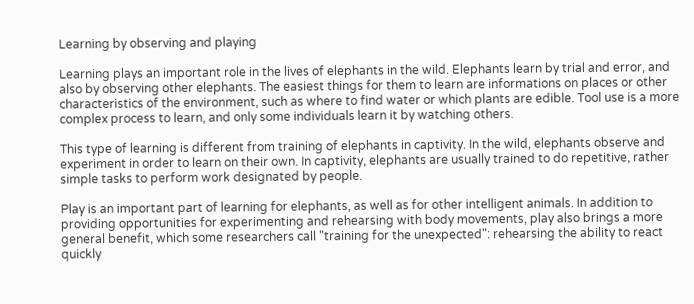Learning by observing and playing

Learning plays an important role in the lives of elephants in the wild. Elephants learn by trial and error, and also by observing other elephants. The easiest things for them to learn are informations on places or other characteristics of the environment, such as where to find water or which plants are edible. Tool use is a more complex process to learn, and only some individuals learn it by watching others.

This type of learning is different from training of elephants in captivity. In the wild, elephants observe and experiment in order to learn on their own. In captivity, elephants are usually trained to do repetitive, rather simple tasks to perform work designated by people.

Play is an important part of learning for elephants, as well as for other intelligent animals. In addition to providing opportunities for experimenting and rehearsing with body movements, play also brings a more general benefit, which some researchers call "training for the unexpected": rehearsing the ability to react quickly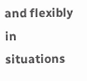and flexibly in situations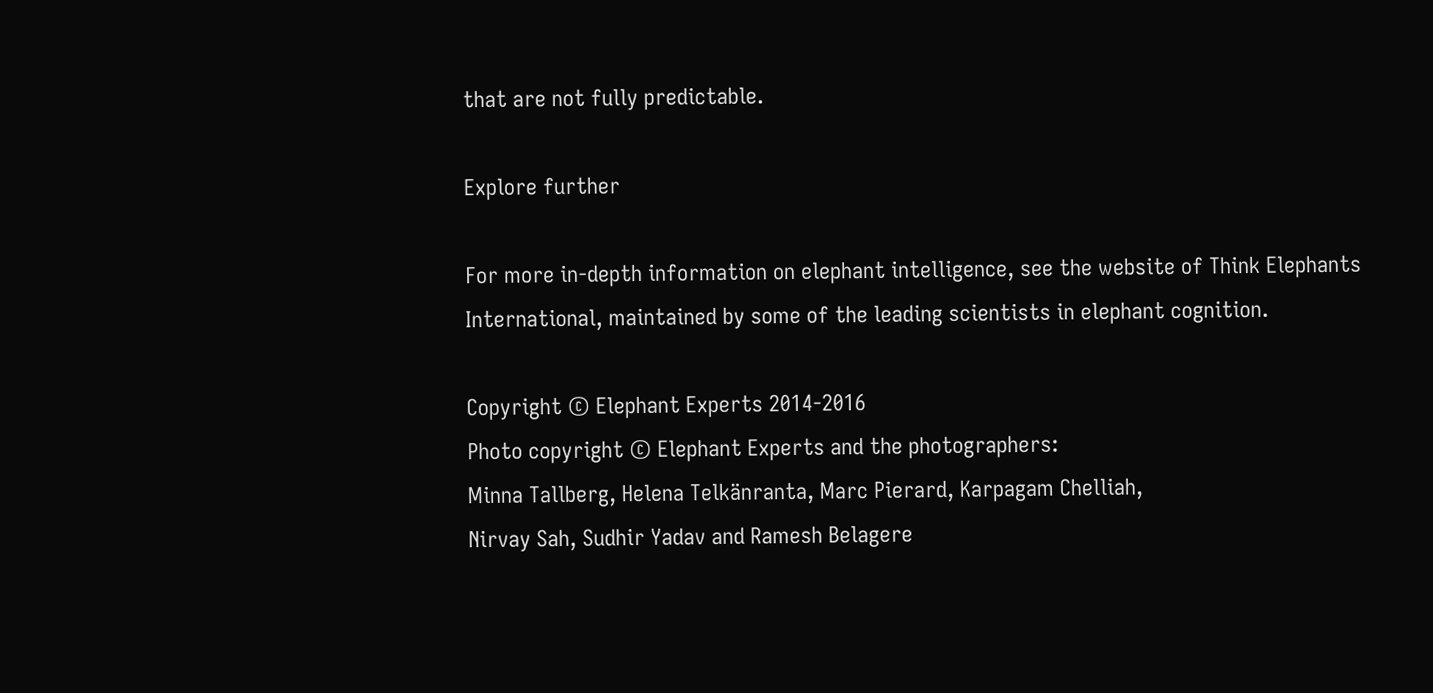that are not fully predictable.

Explore further

For more in-depth information on elephant intelligence, see the website of Think Elephants International, maintained by some of the leading scientists in elephant cognition.

Copyright © Elephant Experts 2014-2016
Photo copyright © Elephant Experts and the photographers:
Minna Tallberg, Helena Telkänranta, Marc Pierard, Karpagam Chelliah,
Nirvay Sah, Sudhir Yadav and Ramesh Belagere